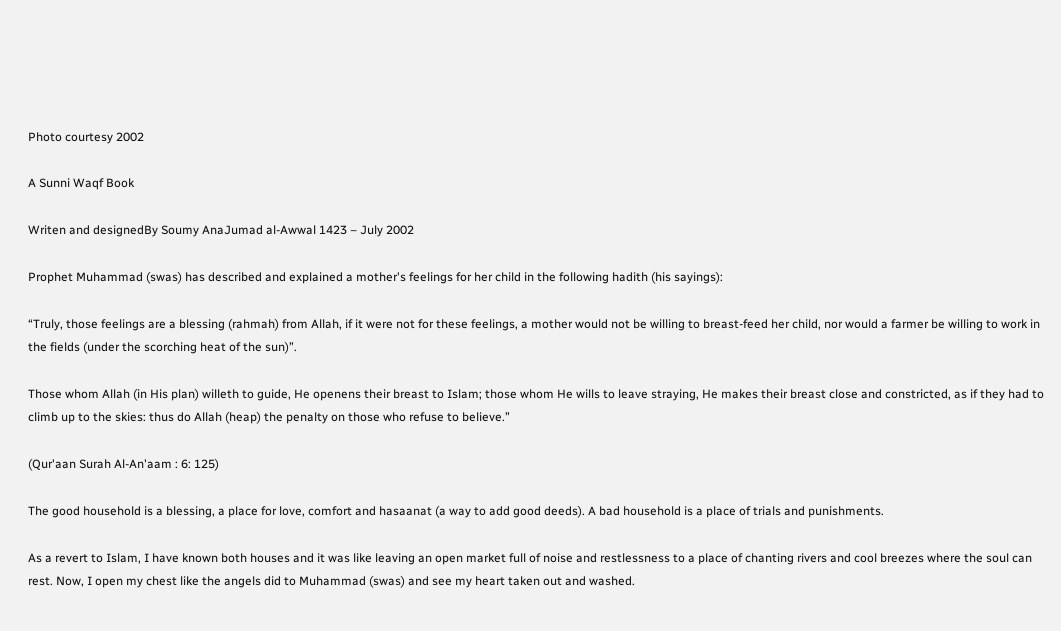Photo courtesy 2002

A Sunni Waqf Book

Writen and designedBy Soumy AnaJumad al-Awwal 1423 – July 2002

Prophet Muhammad (swas) has described and explained a mother's feelings for her child in the following hadith (his sayings):

“Truly, those feelings are a blessing (rahmah) from Allah, if it were not for these feelings, a mother would not be willing to breast-feed her child, nor would a farmer be willing to work in the fields (under the scorching heat of the sun)”.

Those whom Allah (in His plan) willeth to guide, He openens their breast to Islam; those whom He wills to leave straying, He makes their breast close and constricted, as if they had to climb up to the skies: thus do Allah (heap) the penalty on those who refuse to believe.”

(Qur'aan Surah Al-An'aam : 6: 125)

The good household is a blessing, a place for love, comfort and hasaanat (a way to add good deeds). A bad household is a place of trials and punishments.

As a revert to Islam, I have known both houses and it was like leaving an open market full of noise and restlessness to a place of chanting rivers and cool breezes where the soul can rest. Now, I open my chest like the angels did to Muhammad (swas) and see my heart taken out and washed.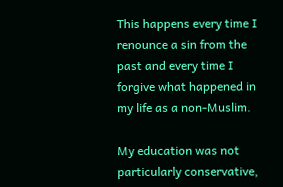This happens every time I renounce a sin from the past and every time I forgive what happened in my life as a non-Muslim.

My education was not particularly conservative,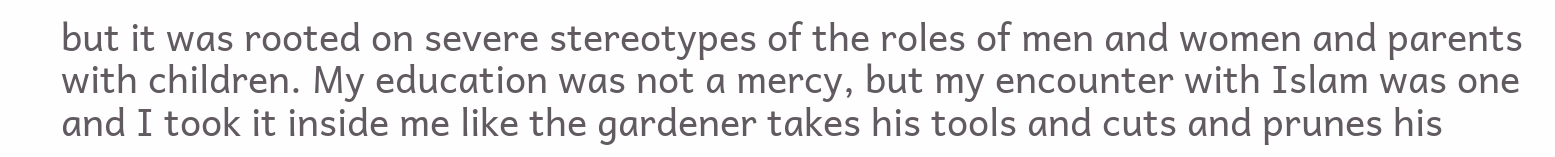but it was rooted on severe stereotypes of the roles of men and women and parents with children. My education was not a mercy, but my encounter with Islam was one and I took it inside me like the gardener takes his tools and cuts and prunes his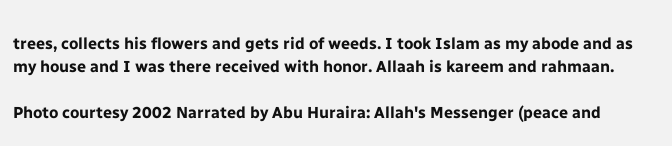trees, collects his flowers and gets rid of weeds. I took Islam as my abode and as my house and I was there received with honor. Allaah is kareem and rahmaan.

Photo courtesy 2002 Narrated by Abu Huraira: Allah's Messenger (peace and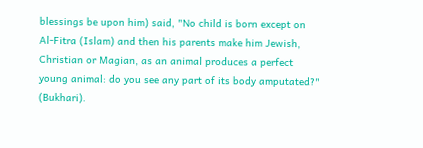blessings be upon him) said, "No child is born except on Al-Fitra (Islam) and then his parents make him Jewish, Christian or Magian, as an animal produces a perfect young animal: do you see any part of its body amputated?" (Bukhari).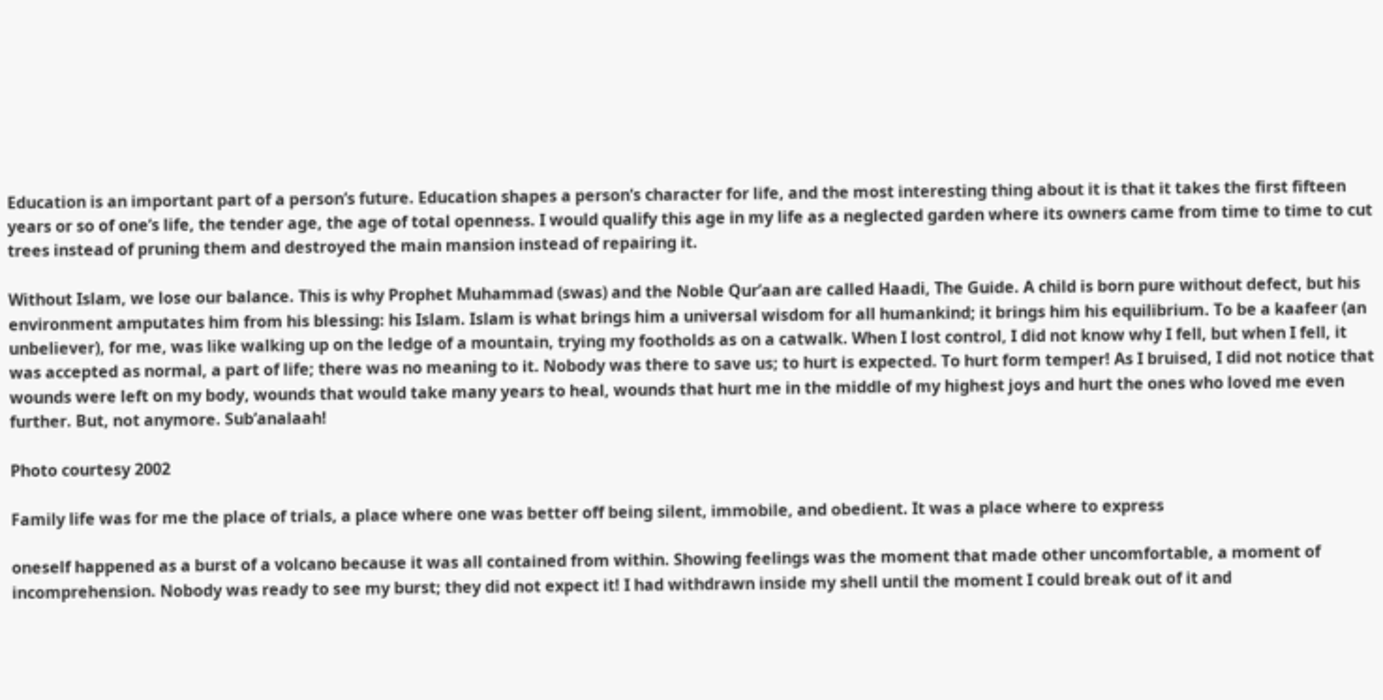Education is an important part of a person’s future. Education shapes a person’s character for life, and the most interesting thing about it is that it takes the first fifteen years or so of one’s life, the tender age, the age of total openness. I would qualify this age in my life as a neglected garden where its owners came from time to time to cut trees instead of pruning them and destroyed the main mansion instead of repairing it.

Without Islam, we lose our balance. This is why Prophet Muhammad (swas) and the Noble Qur’aan are called Haadi, The Guide. A child is born pure without defect, but his environment amputates him from his blessing: his Islam. Islam is what brings him a universal wisdom for all humankind; it brings him his equilibrium. To be a kaafeer (an unbeliever), for me, was like walking up on the ledge of a mountain, trying my footholds as on a catwalk. When I lost control, I did not know why I fell, but when I fell, it was accepted as normal, a part of life; there was no meaning to it. Nobody was there to save us; to hurt is expected. To hurt form temper! As I bruised, I did not notice that wounds were left on my body, wounds that would take many years to heal, wounds that hurt me in the middle of my highest joys and hurt the ones who loved me even further. But, not anymore. Sub’analaah!

Photo courtesy 2002

Family life was for me the place of trials, a place where one was better off being silent, immobile, and obedient. It was a place where to express

oneself happened as a burst of a volcano because it was all contained from within. Showing feelings was the moment that made other uncomfortable, a moment of incomprehension. Nobody was ready to see my burst; they did not expect it! I had withdrawn inside my shell until the moment I could break out of it and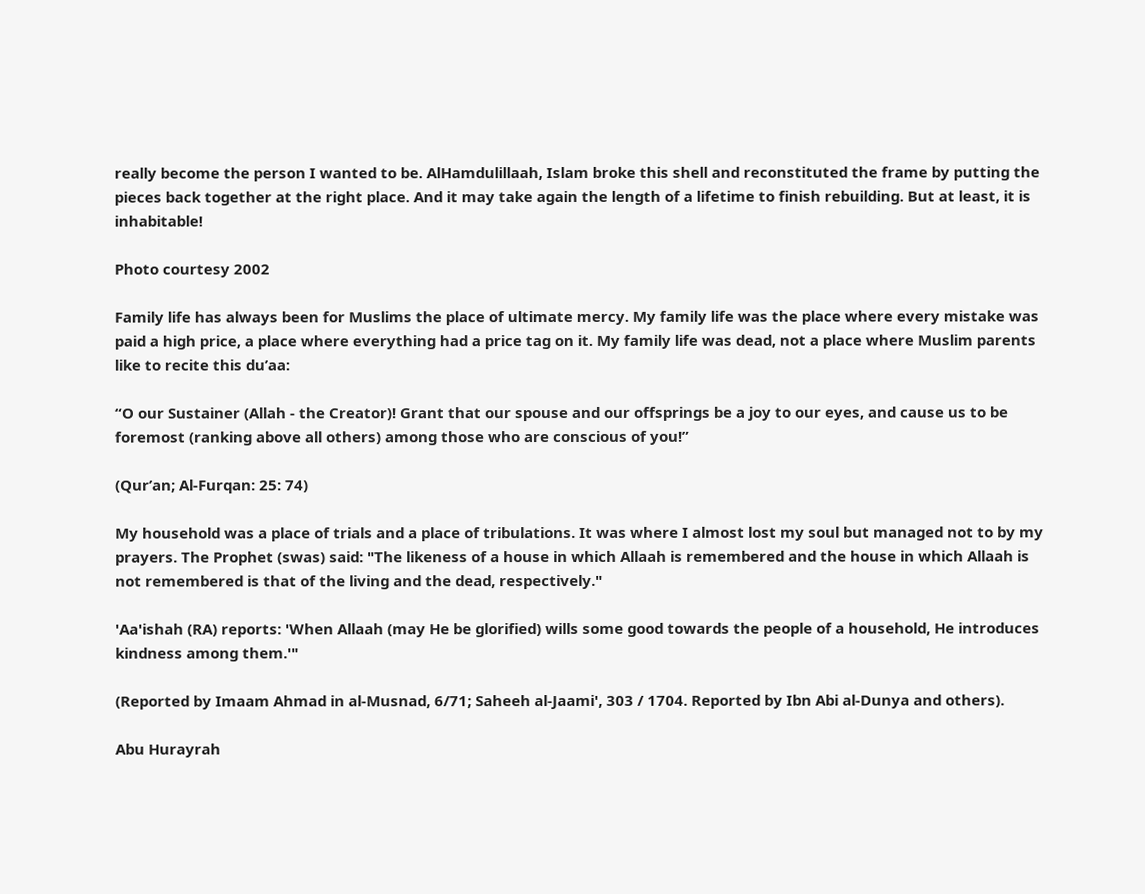really become the person I wanted to be. AlHamdulillaah, Islam broke this shell and reconstituted the frame by putting the pieces back together at the right place. And it may take again the length of a lifetime to finish rebuilding. But at least, it is inhabitable!

Photo courtesy 2002

Family life has always been for Muslims the place of ultimate mercy. My family life was the place where every mistake was paid a high price, a place where everything had a price tag on it. My family life was dead, not a place where Muslim parents like to recite this du’aa:

“O our Sustainer (Allah - the Creator)! Grant that our spouse and our offsprings be a joy to our eyes, and cause us to be foremost (ranking above all others) among those who are conscious of you!”

(Qur’an; Al-Furqan: 25: 74)

My household was a place of trials and a place of tribulations. It was where I almost lost my soul but managed not to by my prayers. The Prophet (swas) said: "The likeness of a house in which Allaah is remembered and the house in which Allaah is not remembered is that of the living and the dead, respectively."

'Aa'ishah (RA) reports: 'When Allaah (may He be glorified) wills some good towards the people of a household, He introduces kindness among them.'"

(Reported by Imaam Ahmad in al-Musnad, 6/71; Saheeh al-Jaami', 303 / 1704. Reported by Ibn Abi al-Dunya and others).

Abu Hurayrah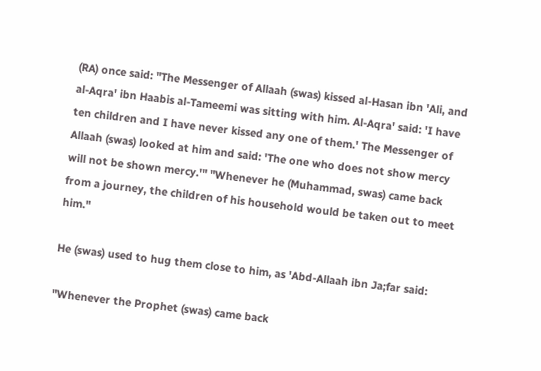(RA) once said: "The Messenger of Allaah (swas) kissed al-Hasan ibn 'Ali, and al-Aqra' ibn Haabis al-Tameemi was sitting with him. Al-Aqra' said: 'I have ten children and I have never kissed any one of them.' The Messenger of Allaah (swas) looked at him and said: 'The one who does not show mercy will not be shown mercy.'" "Whenever he (Muhammad, swas) came back from a journey, the children of his household would be taken out to meet him."

He (swas) used to hug them close to him, as 'Abd-Allaah ibn Ja;far said:

"Whenever the Prophet (swas) came back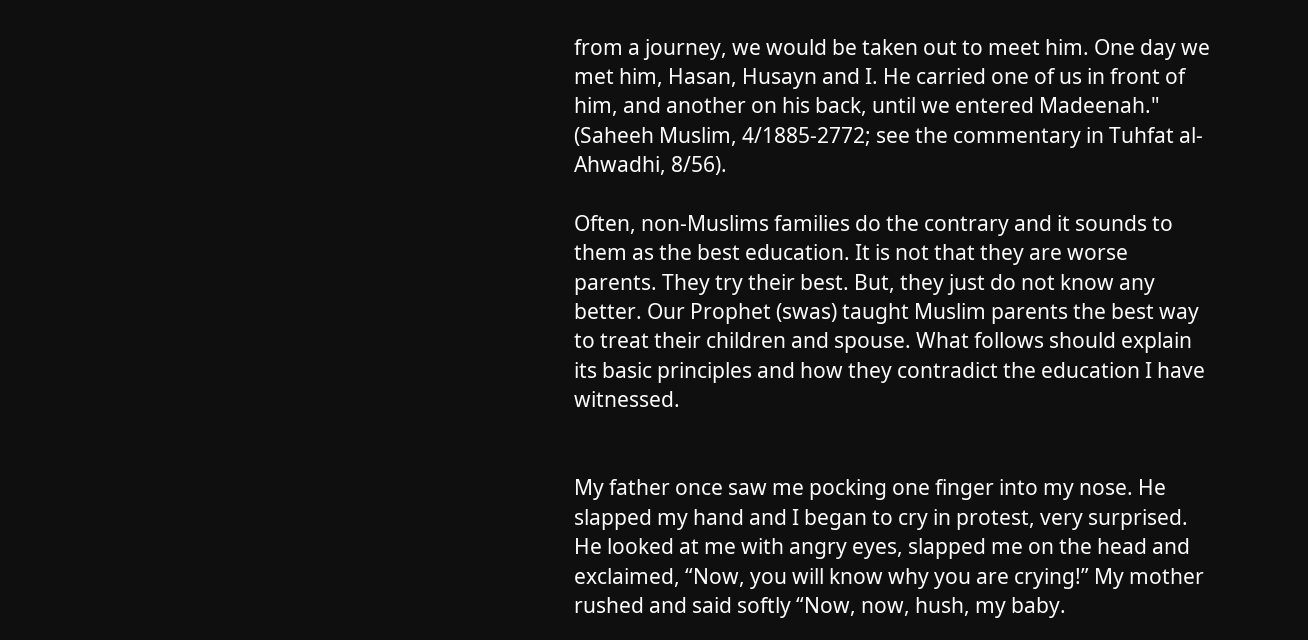from a journey, we would be taken out to meet him. One day we met him, Hasan, Husayn and I. He carried one of us in front of him, and another on his back, until we entered Madeenah." (Saheeh Muslim, 4/1885-2772; see the commentary in Tuhfat al-Ahwadhi, 8/56).

Often, non-Muslims families do the contrary and it sounds to them as the best education. It is not that they are worse parents. They try their best. But, they just do not know any better. Our Prophet (swas) taught Muslim parents the best way to treat their children and spouse. What follows should explain its basic principles and how they contradict the education I have witnessed.


My father once saw me pocking one finger into my nose. He slapped my hand and I began to cry in protest, very surprised. He looked at me with angry eyes, slapped me on the head and exclaimed, “Now, you will know why you are crying!” My mother rushed and said softly “Now, now, hush, my baby.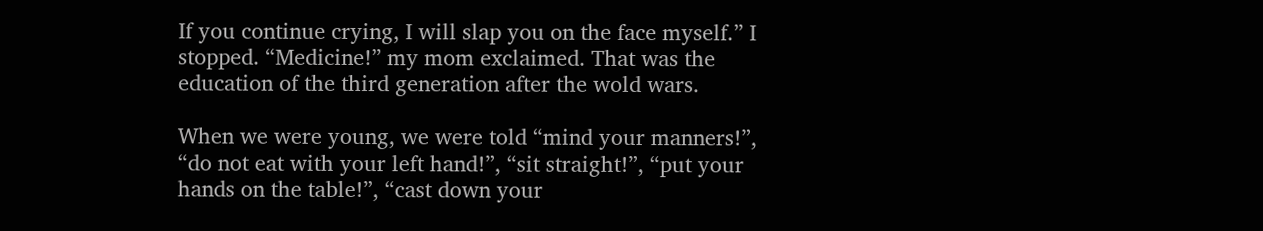If you continue crying, I will slap you on the face myself.” I stopped. “Medicine!” my mom exclaimed. That was the education of the third generation after the wold wars.

When we were young, we were told “mind your manners!”, “do not eat with your left hand!”, “sit straight!”, “put your hands on the table!”, “cast down your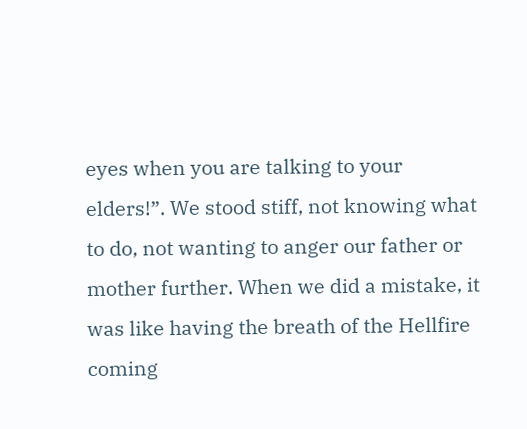eyes when you are talking to your elders!”. We stood stiff, not knowing what to do, not wanting to anger our father or mother further. When we did a mistake, it was like having the breath of the Hellfire coming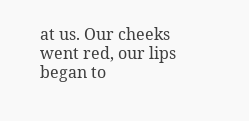at us. Our cheeks went red, our lips began to